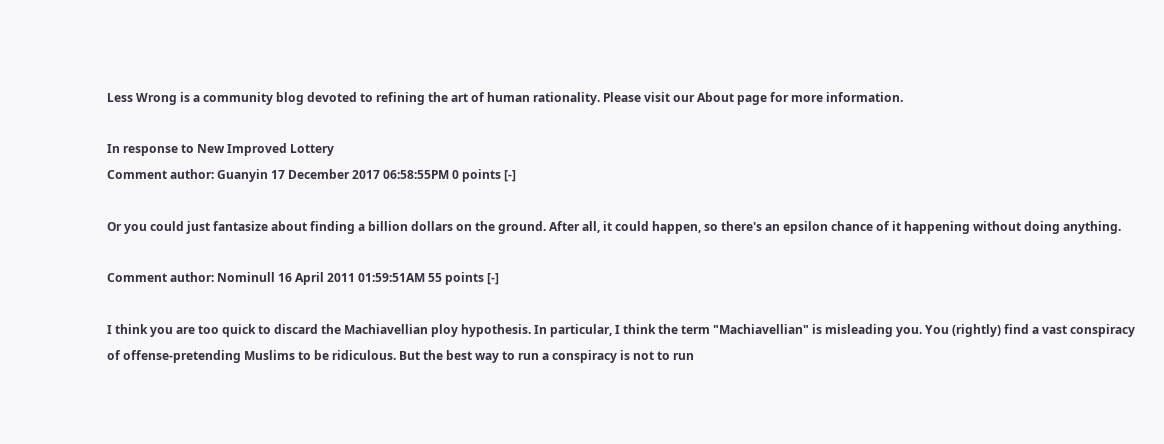Less Wrong is a community blog devoted to refining the art of human rationality. Please visit our About page for more information.

In response to New Improved Lottery
Comment author: Guanyin 17 December 2017 06:58:55PM 0 points [-]

Or you could just fantasize about finding a billion dollars on the ground. After all, it could happen, so there's an epsilon chance of it happening without doing anything.

Comment author: Nominull 16 April 2011 01:59:51AM 55 points [-]

I think you are too quick to discard the Machiavellian ploy hypothesis. In particular, I think the term "Machiavellian" is misleading you. You (rightly) find a vast conspiracy of offense-pretending Muslims to be ridiculous. But the best way to run a conspiracy is not to run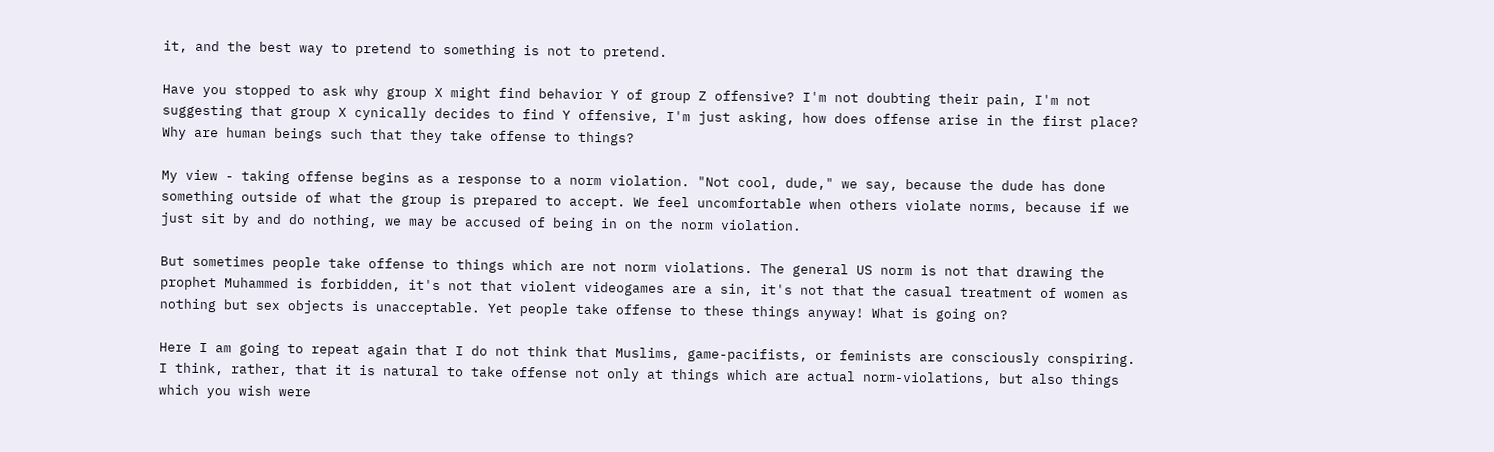it, and the best way to pretend to something is not to pretend.

Have you stopped to ask why group X might find behavior Y of group Z offensive? I'm not doubting their pain, I'm not suggesting that group X cynically decides to find Y offensive, I'm just asking, how does offense arise in the first place? Why are human beings such that they take offense to things?

My view - taking offense begins as a response to a norm violation. "Not cool, dude," we say, because the dude has done something outside of what the group is prepared to accept. We feel uncomfortable when others violate norms, because if we just sit by and do nothing, we may be accused of being in on the norm violation.

But sometimes people take offense to things which are not norm violations. The general US norm is not that drawing the prophet Muhammed is forbidden, it's not that violent videogames are a sin, it's not that the casual treatment of women as nothing but sex objects is unacceptable. Yet people take offense to these things anyway! What is going on?

Here I am going to repeat again that I do not think that Muslims, game-pacifists, or feminists are consciously conspiring. I think, rather, that it is natural to take offense not only at things which are actual norm-violations, but also things which you wish were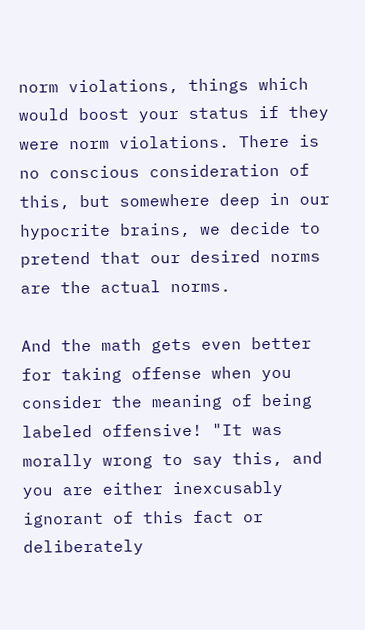norm violations, things which would boost your status if they were norm violations. There is no conscious consideration of this, but somewhere deep in our hypocrite brains, we decide to pretend that our desired norms are the actual norms.

And the math gets even better for taking offense when you consider the meaning of being labeled offensive! "It was morally wrong to say this, and you are either inexcusably ignorant of this fact or deliberately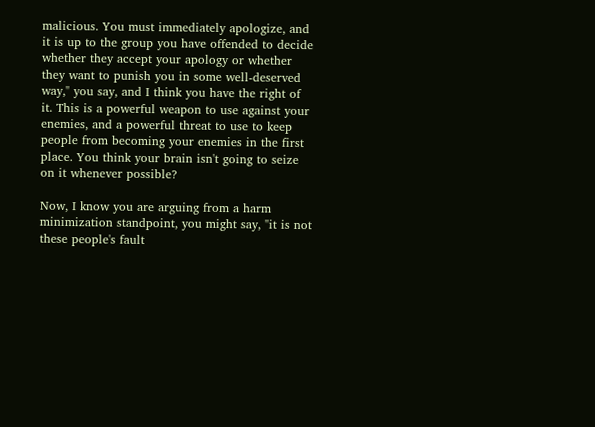malicious. You must immediately apologize, and it is up to the group you have offended to decide whether they accept your apology or whether they want to punish you in some well-deserved way," you say, and I think you have the right of it. This is a powerful weapon to use against your enemies, and a powerful threat to use to keep people from becoming your enemies in the first place. You think your brain isn't going to seize on it whenever possible?

Now, I know you are arguing from a harm minimization standpoint, you might say, "it is not these people's fault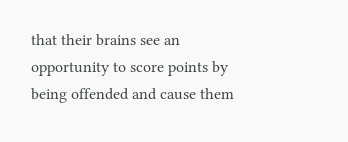that their brains see an opportunity to score points by being offended and cause them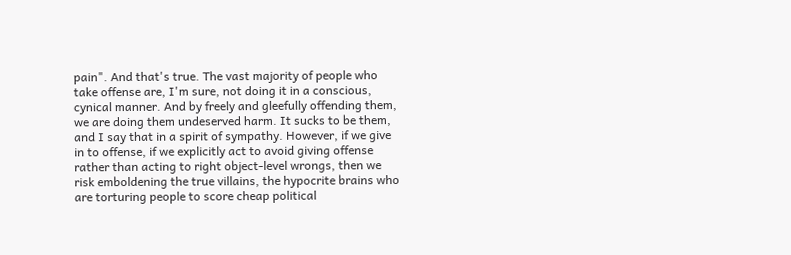pain". And that's true. The vast majority of people who take offense are, I'm sure, not doing it in a conscious, cynical manner. And by freely and gleefully offending them, we are doing them undeserved harm. It sucks to be them, and I say that in a spirit of sympathy. However, if we give in to offense, if we explicitly act to avoid giving offense rather than acting to right object-level wrongs, then we risk emboldening the true villains, the hypocrite brains who are torturing people to score cheap political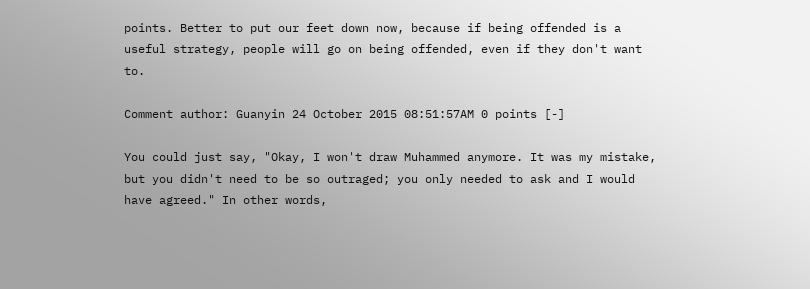points. Better to put our feet down now, because if being offended is a useful strategy, people will go on being offended, even if they don't want to.

Comment author: Guanyin 24 October 2015 08:51:57AM 0 points [-]

You could just say, "Okay, I won't draw Muhammed anymore. It was my mistake, but you didn't need to be so outraged; you only needed to ask and I would have agreed." In other words,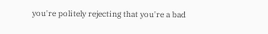you're politely rejecting that you're a bad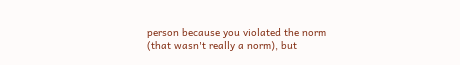person because you violated the norm (that wasn't really a norm), but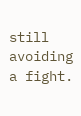still avoiding a fight.